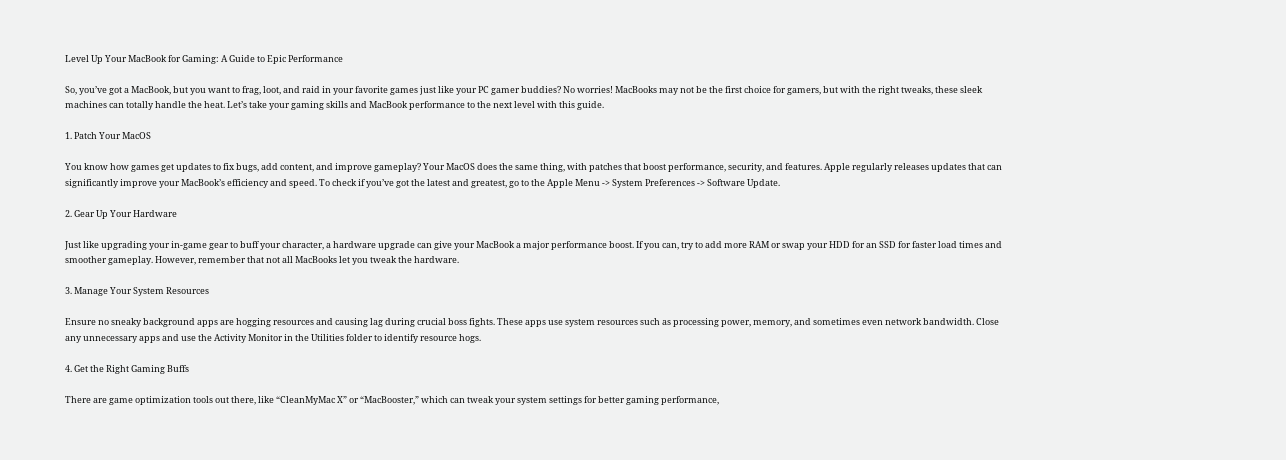Level Up Your MacBook for Gaming: A Guide to Epic Performance

So, you’ve got a MacBook, but you want to frag, loot, and raid in your favorite games just like your PC gamer buddies? No worries! MacBooks may not be the first choice for gamers, but with the right tweaks, these sleek machines can totally handle the heat. Let’s take your gaming skills and MacBook performance to the next level with this guide.

1. Patch Your MacOS

You know how games get updates to fix bugs, add content, and improve gameplay? Your MacOS does the same thing, with patches that boost performance, security, and features. Apple regularly releases updates that can significantly improve your MacBook’s efficiency and speed. To check if you’ve got the latest and greatest, go to the Apple Menu -> System Preferences -> Software Update.

2. Gear Up Your Hardware

Just like upgrading your in-game gear to buff your character, a hardware upgrade can give your MacBook a major performance boost. If you can, try to add more RAM or swap your HDD for an SSD for faster load times and smoother gameplay. However, remember that not all MacBooks let you tweak the hardware.

3. Manage Your System Resources

Ensure no sneaky background apps are hogging resources and causing lag during crucial boss fights. These apps use system resources such as processing power, memory, and sometimes even network bandwidth. Close any unnecessary apps and use the Activity Monitor in the Utilities folder to identify resource hogs.

4. Get the Right Gaming Buffs

There are game optimization tools out there, like “CleanMyMac X” or “MacBooster,” which can tweak your system settings for better gaming performance,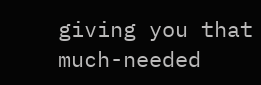giving you that much-needed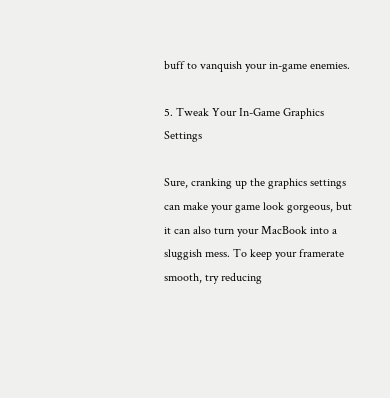buff to vanquish your in-game enemies.

5. Tweak Your In-Game Graphics Settings

Sure, cranking up the graphics settings can make your game look gorgeous, but it can also turn your MacBook into a sluggish mess. To keep your framerate smooth, try reducing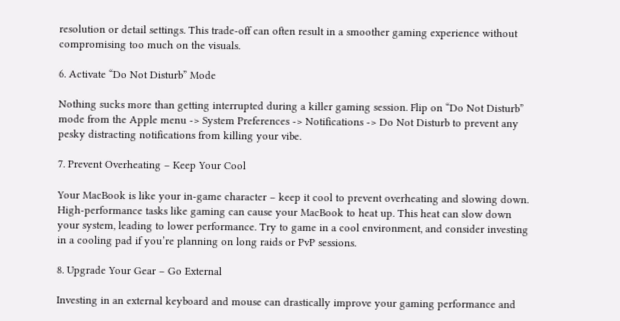resolution or detail settings. This trade-off can often result in a smoother gaming experience without compromising too much on the visuals.

6. Activate “Do Not Disturb” Mode

Nothing sucks more than getting interrupted during a killer gaming session. Flip on “Do Not Disturb” mode from the Apple menu -> System Preferences -> Notifications -> Do Not Disturb to prevent any pesky distracting notifications from killing your vibe.

7. Prevent Overheating – Keep Your Cool

Your MacBook is like your in-game character – keep it cool to prevent overheating and slowing down. High-performance tasks like gaming can cause your MacBook to heat up. This heat can slow down your system, leading to lower performance. Try to game in a cool environment, and consider investing in a cooling pad if you’re planning on long raids or PvP sessions.

8. Upgrade Your Gear – Go External

Investing in an external keyboard and mouse can drastically improve your gaming performance and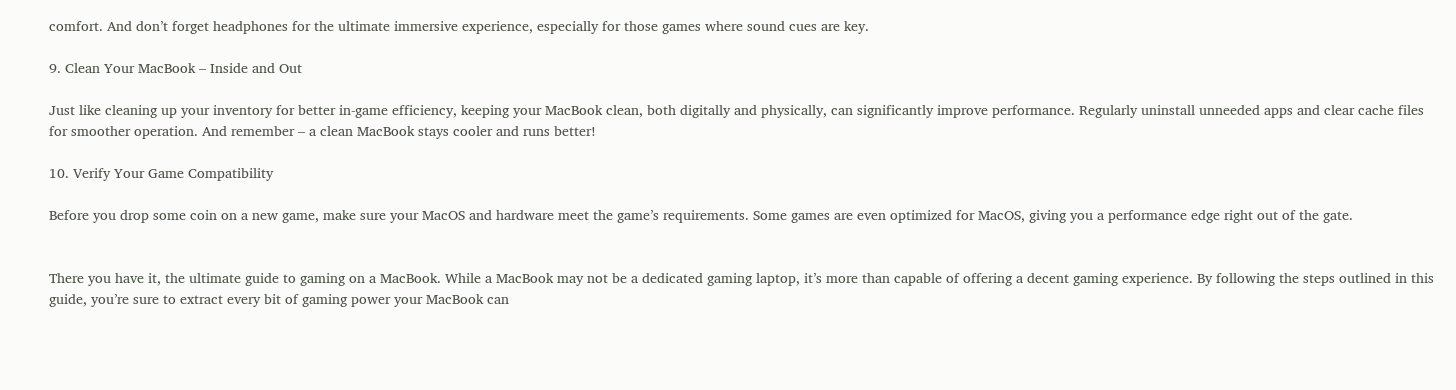comfort. And don’t forget headphones for the ultimate immersive experience, especially for those games where sound cues are key.

9. Clean Your MacBook – Inside and Out

Just like cleaning up your inventory for better in-game efficiency, keeping your MacBook clean, both digitally and physically, can significantly improve performance. Regularly uninstall unneeded apps and clear cache files for smoother operation. And remember – a clean MacBook stays cooler and runs better!

10. Verify Your Game Compatibility

Before you drop some coin on a new game, make sure your MacOS and hardware meet the game’s requirements. Some games are even optimized for MacOS, giving you a performance edge right out of the gate.


There you have it, the ultimate guide to gaming on a MacBook. While a MacBook may not be a dedicated gaming laptop, it’s more than capable of offering a decent gaming experience. By following the steps outlined in this guide, you’re sure to extract every bit of gaming power your MacBook can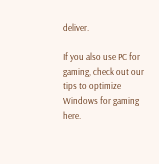deliver.

If you also use PC for gaming, check out our tips to optimize Windows for gaming here.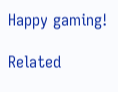Happy gaming!

Related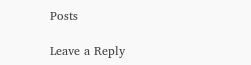Posts

Leave a Reply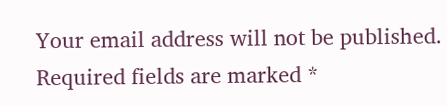Your email address will not be published. Required fields are marked *